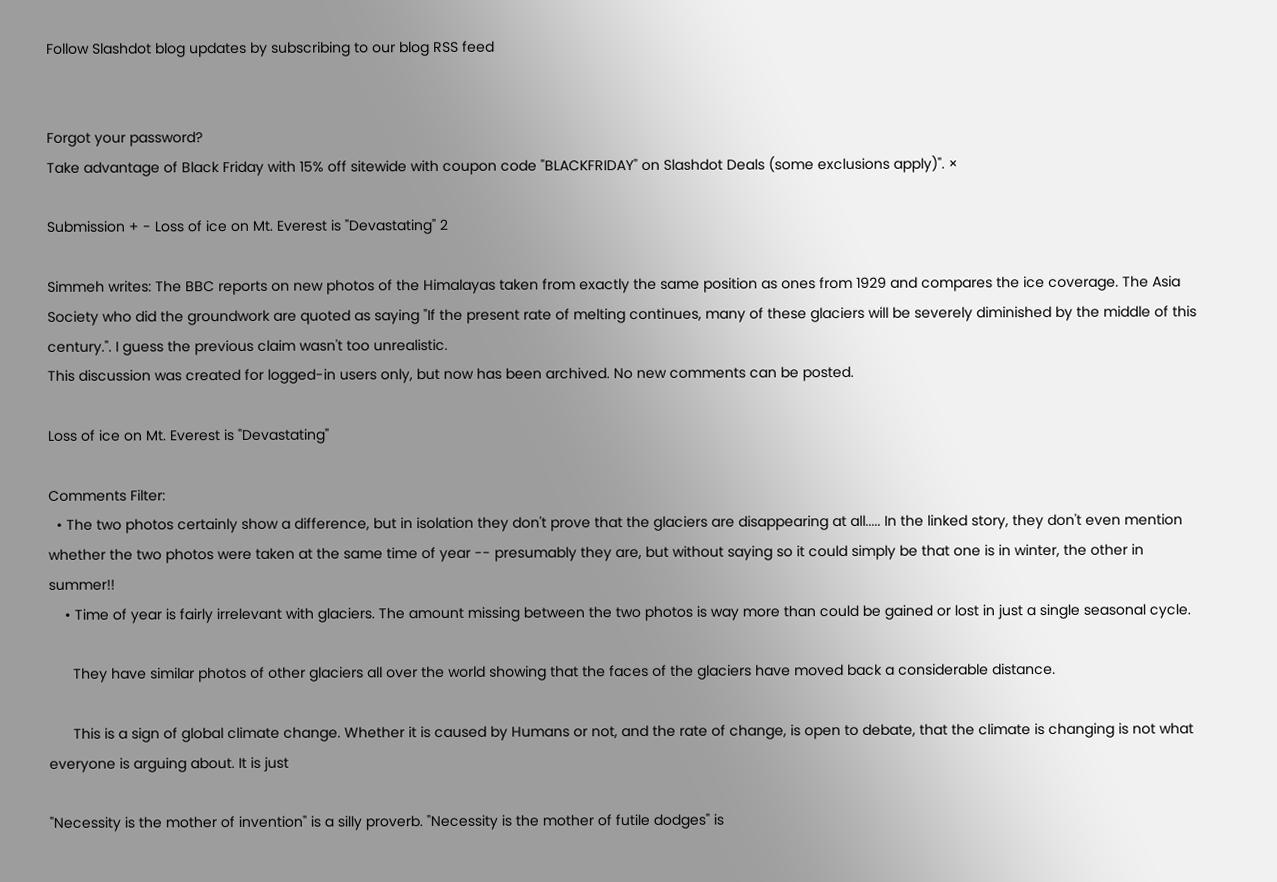Follow Slashdot blog updates by subscribing to our blog RSS feed


Forgot your password?
Take advantage of Black Friday with 15% off sitewide with coupon code "BLACKFRIDAY" on Slashdot Deals (some exclusions apply)". ×

Submission + - Loss of ice on Mt. Everest is "Devastating" 2

Simmeh writes: The BBC reports on new photos of the Himalayas taken from exactly the same position as ones from 1929 and compares the ice coverage. The Asia Society who did the groundwork are quoted as saying "If the present rate of melting continues, many of these glaciers will be severely diminished by the middle of this century.". I guess the previous claim wasn't too unrealistic.
This discussion was created for logged-in users only, but now has been archived. No new comments can be posted.

Loss of ice on Mt. Everest is "Devastating"

Comments Filter:
  • The two photos certainly show a difference, but in isolation they don't prove that the glaciers are disappearing at all..... In the linked story, they don't even mention whether the two photos were taken at the same time of year -- presumably they are, but without saying so it could simply be that one is in winter, the other in summer!!
    • Time of year is fairly irrelevant with glaciers. The amount missing between the two photos is way more than could be gained or lost in just a single seasonal cycle.

      They have similar photos of other glaciers all over the world showing that the faces of the glaciers have moved back a considerable distance.

      This is a sign of global climate change. Whether it is caused by Humans or not, and the rate of change, is open to debate, that the climate is changing is not what everyone is arguing about. It is just

"Necessity is the mother of invention" is a silly proverb. "Necessity is the mother of futile dodges" is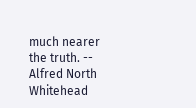much nearer the truth. -- Alfred North Whitehead